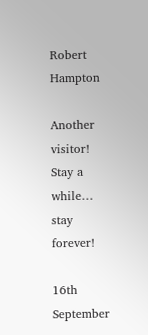Robert Hampton

Another visitor! Stay a while… stay forever!

16th September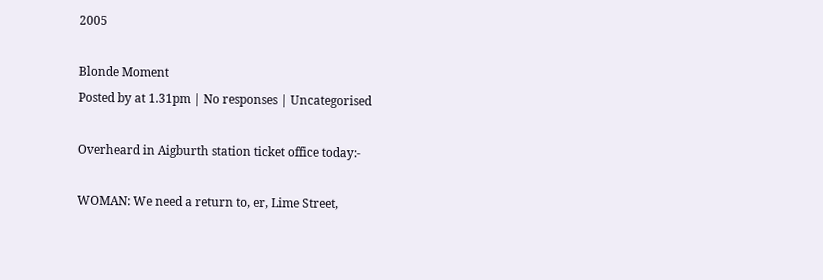2005

Blonde Moment
Posted by at 1.31pm | No responses | Uncategorised

Overheard in Aigburth station ticket office today:-

WOMAN: We need a return to, er, Lime Street,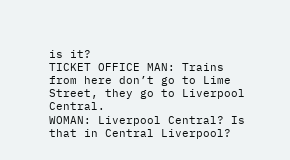is it?
TICKET OFFICE MAN: Trains from here don’t go to Lime Street, they go to Liverpool Central.
WOMAN: Liverpool Central? Is that in Central Liverpool?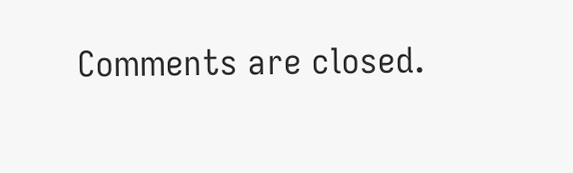Comments are closed.